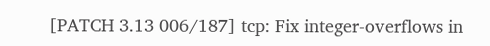[PATCH 3.13 006/187] tcp: Fix integer-overflows in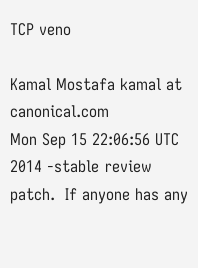TCP veno

Kamal Mostafa kamal at canonical.com
Mon Sep 15 22:06:56 UTC 2014 -stable review patch.  If anyone has any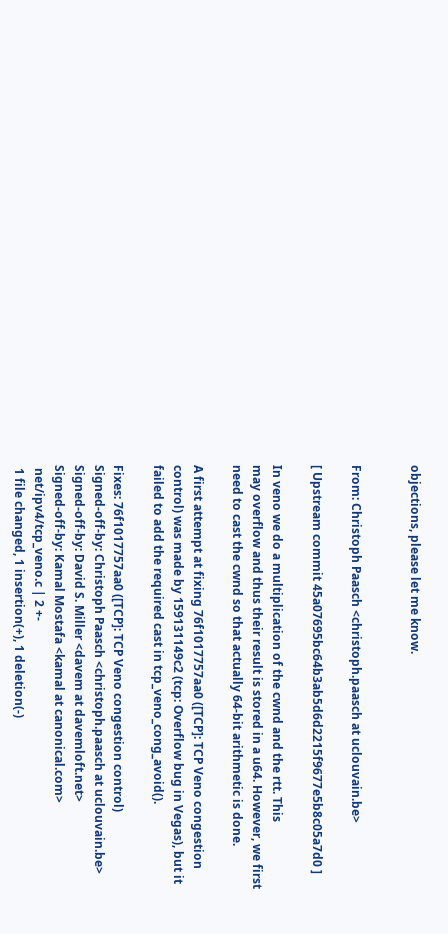objections, please let me know.


From: Christoph Paasch <christoph.paasch at uclouvain.be>

[ Upstream commit 45a07695bc64b3ab5d6d2215f9677e5b8c05a7d0 ]

In veno we do a multiplication of the cwnd and the rtt. This
may overflow and thus their result is stored in a u64. However, we first
need to cast the cwnd so that actually 64-bit arithmetic is done.

A first attempt at fixing 76f1017757aa0 ([TCP]: TCP Veno congestion
control) was made by 159131149c2 (tcp: Overflow bug in Vegas), but it
failed to add the required cast in tcp_veno_cong_avoid().

Fixes: 76f1017757aa0 ([TCP]: TCP Veno congestion control)
Signed-off-by: Christoph Paasch <christoph.paasch at uclouvain.be>
Signed-off-by: David S. Miller <davem at davemloft.net>
Signed-off-by: Kamal Mostafa <kamal at canonical.com>
 net/ipv4/tcp_veno.c | 2 +-
 1 file changed, 1 insertion(+), 1 deletion(-)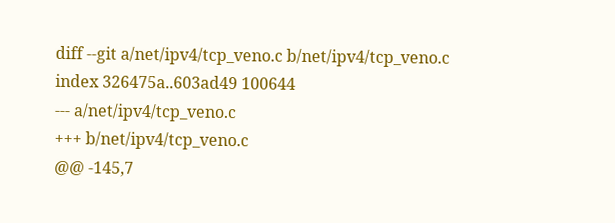diff --git a/net/ipv4/tcp_veno.c b/net/ipv4/tcp_veno.c
index 326475a..603ad49 100644
--- a/net/ipv4/tcp_veno.c
+++ b/net/ipv4/tcp_veno.c
@@ -145,7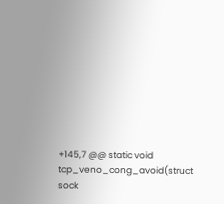+145,7 @@ static void tcp_veno_cong_avoid(struct sock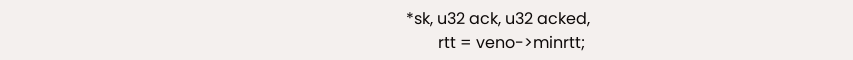*sk, u32 ack, u32 acked,
        rtt = veno->minrtt;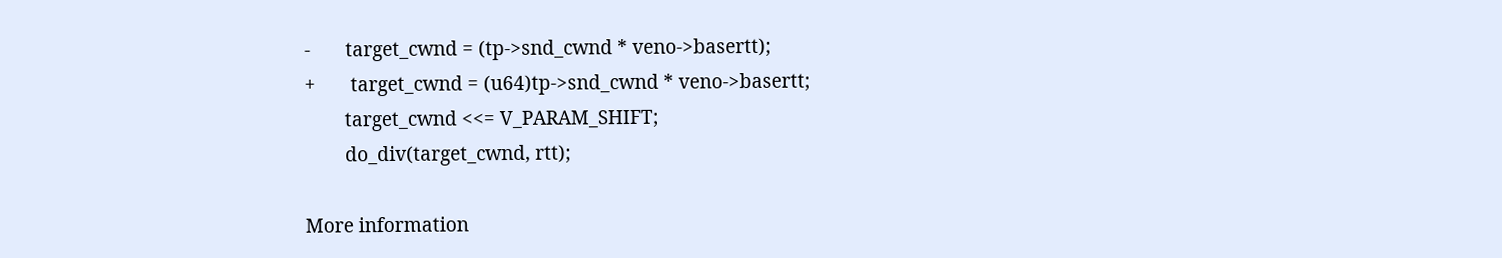-       target_cwnd = (tp->snd_cwnd * veno->basertt);
+       target_cwnd = (u64)tp->snd_cwnd * veno->basertt;
        target_cwnd <<= V_PARAM_SHIFT;
        do_div(target_cwnd, rtt);

More information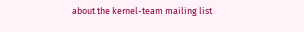about the kernel-team mailing list